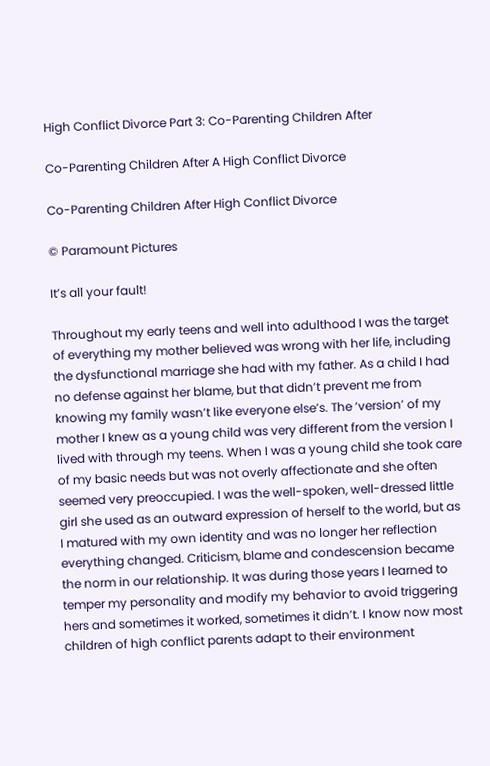High Conflict Divorce Part 3: Co-Parenting Children After

Co-Parenting Children After A High Conflict Divorce

Co-Parenting Children After High Conflict Divorce

© Paramount Pictures

It’s all your fault!

Throughout my early teens and well into adulthood I was the target of everything my mother believed was wrong with her life, including the dysfunctional marriage she had with my father. As a child I had no defense against her blame, but that didn’t prevent me from knowing my family wasn’t like everyone else’s. The ‘version’ of my mother I knew as a young child was very different from the version I lived with through my teens. When I was a young child she took care of my basic needs but was not overly affectionate and she often seemed very preoccupied. I was the well-spoken, well-dressed little girl she used as an outward expression of herself to the world, but as I matured with my own identity and was no longer her reflection everything changed. Criticism, blame and condescension became the norm in our relationship. It was during those years I learned to temper my personality and modify my behavior to avoid triggering hers and sometimes it worked, sometimes it didn’t. I know now most children of high conflict parents adapt to their environment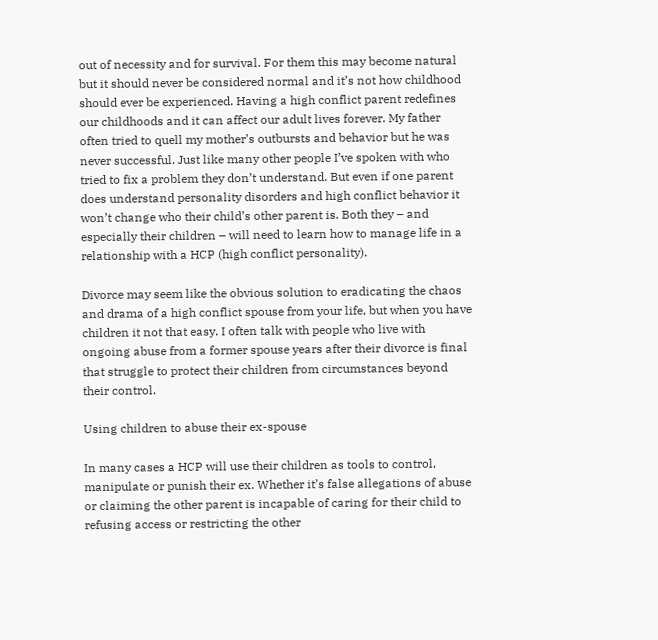out of necessity and for survival. For them this may become natural but it should never be considered normal and it’s not how childhood should ever be experienced. Having a high conflict parent redefines our childhoods and it can affect our adult lives forever. My father often tried to quell my mother’s outbursts and behavior but he was never successful. Just like many other people I’ve spoken with who tried to fix a problem they don’t understand. But even if one parent does understand personality disorders and high conflict behavior it won’t change who their child’s other parent is. Both they – and especially their children – will need to learn how to manage life in a relationship with a HCP (high conflict personality).

Divorce may seem like the obvious solution to eradicating the chaos and drama of a high conflict spouse from your life, but when you have children it not that easy. I often talk with people who live with ongoing abuse from a former spouse years after their divorce is final that struggle to protect their children from circumstances beyond their control.

Using children to abuse their ex-spouse

In many cases a HCP will use their children as tools to control, manipulate or punish their ex. Whether it’s false allegations of abuse or claiming the other parent is incapable of caring for their child to refusing access or restricting the other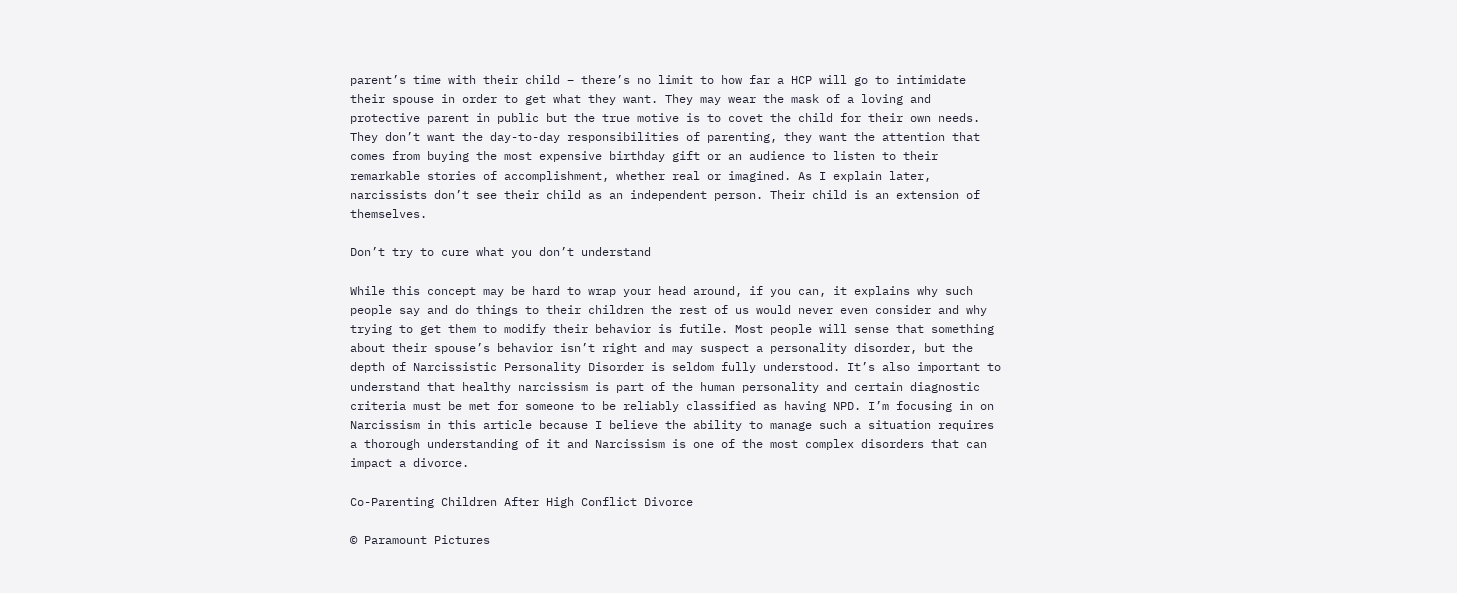parent’s time with their child – there’s no limit to how far a HCP will go to intimidate their spouse in order to get what they want. They may wear the mask of a loving and protective parent in public but the true motive is to covet the child for their own needs. They don’t want the day-to-day responsibilities of parenting, they want the attention that comes from buying the most expensive birthday gift or an audience to listen to their remarkable stories of accomplishment, whether real or imagined. As I explain later, narcissists don’t see their child as an independent person. Their child is an extension of themselves.

Don’t try to cure what you don’t understand

While this concept may be hard to wrap your head around, if you can, it explains why such people say and do things to their children the rest of us would never even consider and why trying to get them to modify their behavior is futile. Most people will sense that something about their spouse’s behavior isn’t right and may suspect a personality disorder, but the depth of Narcissistic Personality Disorder is seldom fully understood. It’s also important to understand that healthy narcissism is part of the human personality and certain diagnostic criteria must be met for someone to be reliably classified as having NPD. I’m focusing in on Narcissism in this article because I believe the ability to manage such a situation requires a thorough understanding of it and Narcissism is one of the most complex disorders that can impact a divorce.

Co-Parenting Children After High Conflict Divorce

© Paramount Pictures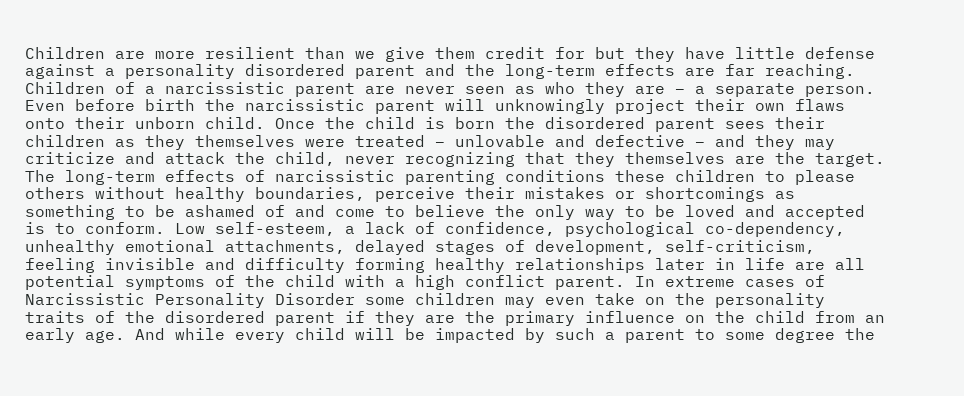Children are more resilient than we give them credit for but they have little defense against a personality disordered parent and the long-term effects are far reaching. Children of a narcissistic parent are never seen as who they are – a separate person. Even before birth the narcissistic parent will unknowingly project their own flaws onto their unborn child. Once the child is born the disordered parent sees their children as they themselves were treated – unlovable and defective – and they may criticize and attack the child, never recognizing that they themselves are the target. The long-term effects of narcissistic parenting conditions these children to please others without healthy boundaries, perceive their mistakes or shortcomings as something to be ashamed of and come to believe the only way to be loved and accepted is to conform. Low self-esteem, a lack of confidence, psychological co-dependency, unhealthy emotional attachments, delayed stages of development, self-criticism, feeling invisible and difficulty forming healthy relationships later in life are all potential symptoms of the child with a high conflict parent. In extreme cases of Narcissistic Personality Disorder some children may even take on the personality traits of the disordered parent if they are the primary influence on the child from an early age. And while every child will be impacted by such a parent to some degree the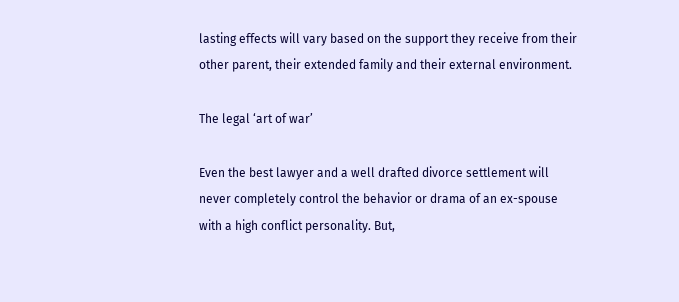lasting effects will vary based on the support they receive from their other parent, their extended family and their external environment.

The legal ‘art of war’

Even the best lawyer and a well drafted divorce settlement will never completely control the behavior or drama of an ex-spouse with a high conflict personality. But,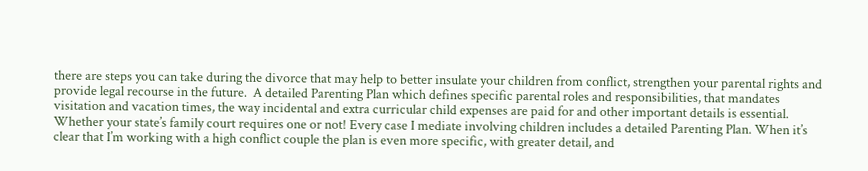there are steps you can take during the divorce that may help to better insulate your children from conflict, strengthen your parental rights and provide legal recourse in the future.  A detailed Parenting Plan which defines specific parental roles and responsibilities, that mandates visitation and vacation times, the way incidental and extra curricular child expenses are paid for and other important details is essential. Whether your state’s family court requires one or not! Every case I mediate involving children includes a detailed Parenting Plan. When it’s clear that I’m working with a high conflict couple the plan is even more specific, with greater detail, and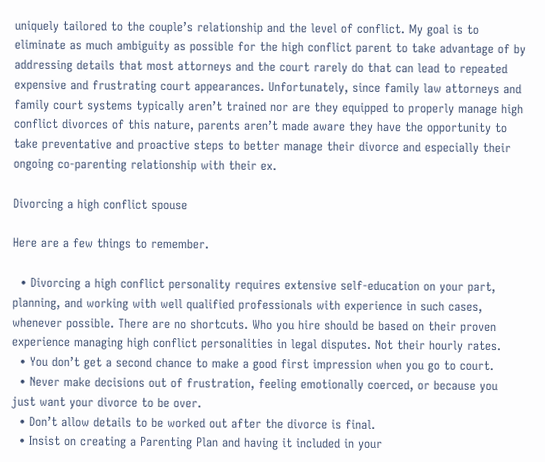uniquely tailored to the couple’s relationship and the level of conflict. My goal is to eliminate as much ambiguity as possible for the high conflict parent to take advantage of by addressing details that most attorneys and the court rarely do that can lead to repeated expensive and frustrating court appearances. Unfortunately, since family law attorneys and family court systems typically aren’t trained nor are they equipped to properly manage high conflict divorces of this nature, parents aren’t made aware they have the opportunity to take preventative and proactive steps to better manage their divorce and especially their ongoing co-parenting relationship with their ex.

Divorcing a high conflict spouse

Here are a few things to remember.

  • Divorcing a high conflict personality requires extensive self-education on your part, planning, and working with well qualified professionals with experience in such cases, whenever possible. There are no shortcuts. Who you hire should be based on their proven experience managing high conflict personalities in legal disputes. Not their hourly rates.
  • You don’t get a second chance to make a good first impression when you go to court.
  • Never make decisions out of frustration, feeling emotionally coerced, or because you just want your divorce to be over.
  • Don’t allow details to be worked out after the divorce is final.
  • Insist on creating a Parenting Plan and having it included in your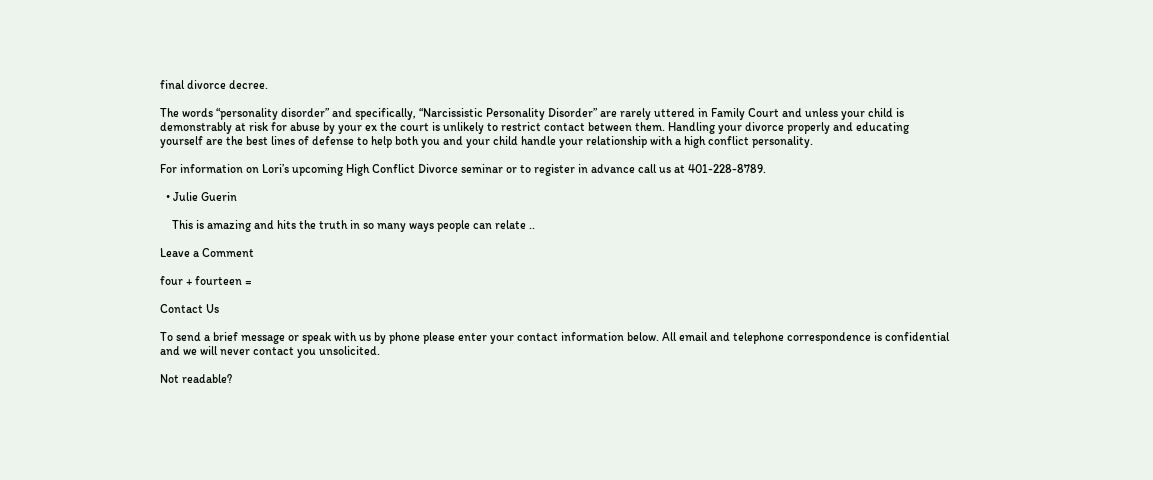final divorce decree.

The words “personality disorder” and specifically, “Narcissistic Personality Disorder” are rarely uttered in Family Court and unless your child is demonstrably at risk for abuse by your ex the court is unlikely to restrict contact between them. Handling your divorce properly and educating yourself are the best lines of defense to help both you and your child handle your relationship with a high conflict personality.

For information on Lori’s upcoming High Conflict Divorce seminar or to register in advance call us at 401-228-8789.

  • Julie Guerin

    This is amazing and hits the truth in so many ways people can relate ..

Leave a Comment

four + fourteen =

Contact Us

To send a brief message or speak with us by phone please enter your contact information below. All email and telephone correspondence is confidential and we will never contact you unsolicited.

Not readable?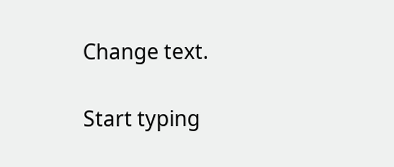Change text.

Start typing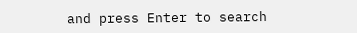and press Enter to search